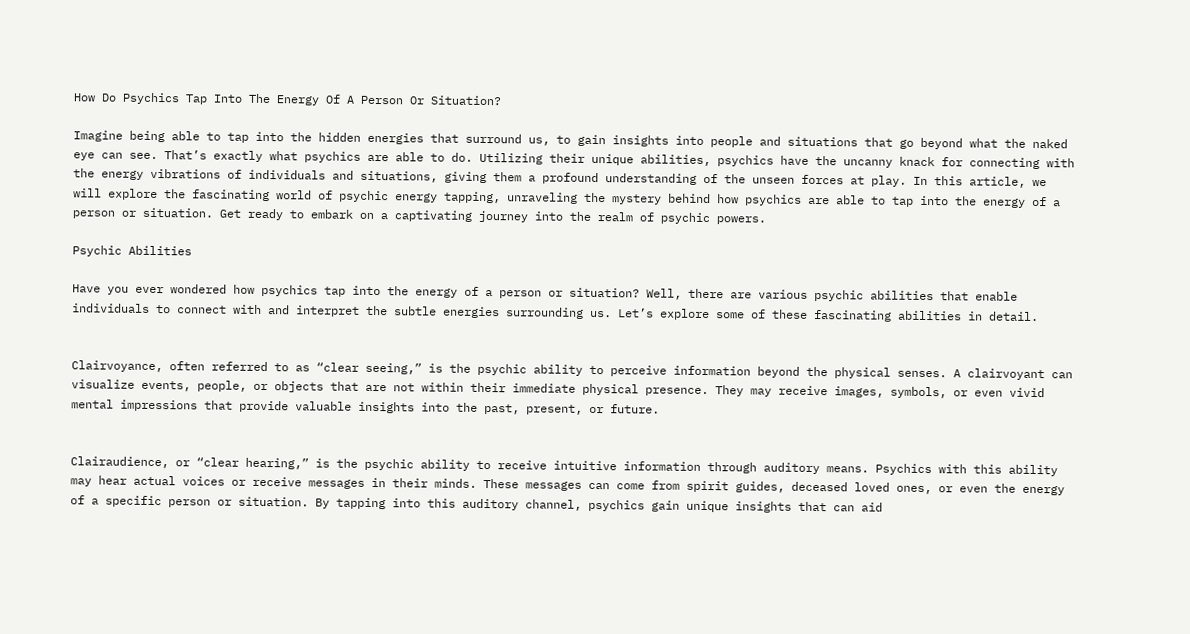How Do Psychics Tap Into The Energy Of A Person Or Situation?

Imagine being able to tap into the hidden energies that surround us, to gain insights into people and situations that go beyond what the naked eye can see. That’s exactly what psychics are able to do. Utilizing their unique abilities, psychics have the uncanny knack for connecting with the energy vibrations of individuals and situations, giving them a profound understanding of the unseen forces at play. In this article, we will explore the fascinating world of psychic energy tapping, unraveling the mystery behind how psychics are able to tap into the energy of a person or situation. Get ready to embark on a captivating journey into the realm of psychic powers.

Psychic Abilities

Have you ever wondered how psychics tap into the energy of a person or situation? Well, there are various psychic abilities that enable individuals to connect with and interpret the subtle energies surrounding us. Let’s explore some of these fascinating abilities in detail.


Clairvoyance, often referred to as “clear seeing,” is the psychic ability to perceive information beyond the physical senses. A clairvoyant can visualize events, people, or objects that are not within their immediate physical presence. They may receive images, symbols, or even vivid mental impressions that provide valuable insights into the past, present, or future.


Clairaudience, or “clear hearing,” is the psychic ability to receive intuitive information through auditory means. Psychics with this ability may hear actual voices or receive messages in their minds. These messages can come from spirit guides, deceased loved ones, or even the energy of a specific person or situation. By tapping into this auditory channel, psychics gain unique insights that can aid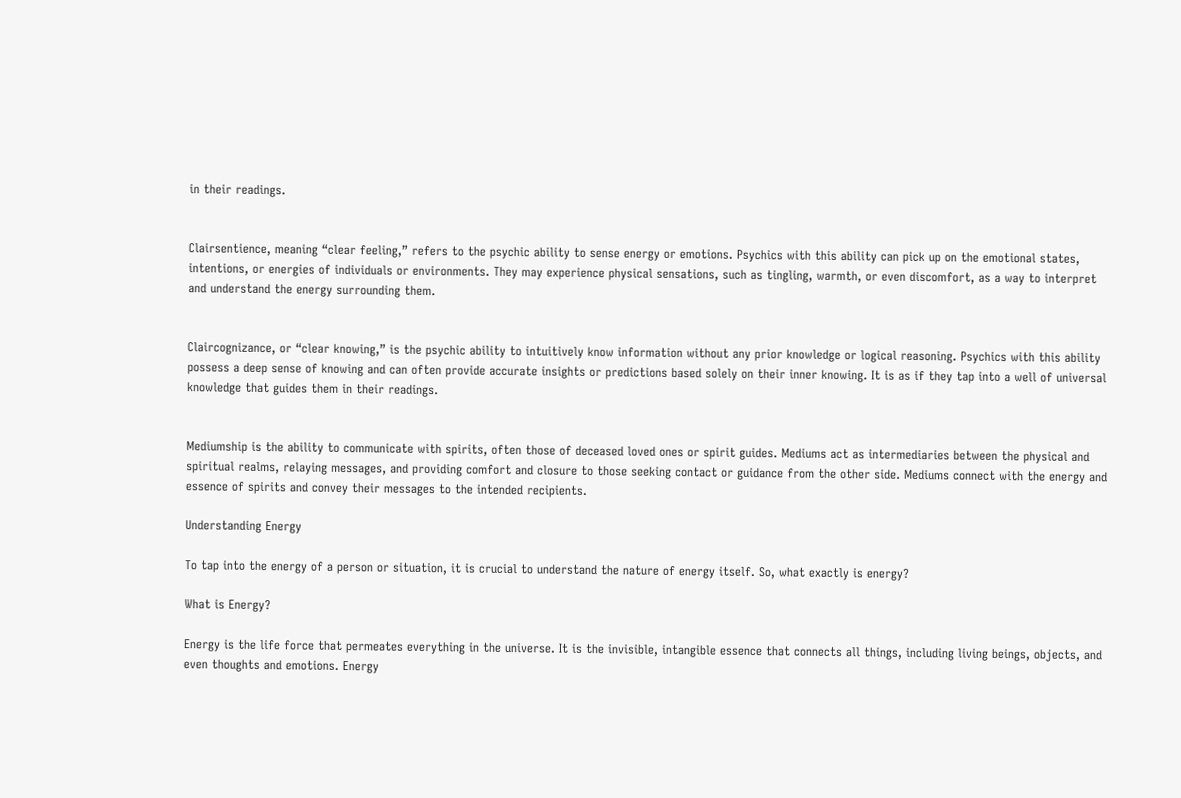in their readings.


Clairsentience, meaning “clear feeling,” refers to the psychic ability to sense energy or emotions. Psychics with this ability can pick up on the emotional states, intentions, or energies of individuals or environments. They may experience physical sensations, such as tingling, warmth, or even discomfort, as a way to interpret and understand the energy surrounding them.


Claircognizance, or “clear knowing,” is the psychic ability to intuitively know information without any prior knowledge or logical reasoning. Psychics with this ability possess a deep sense of knowing and can often provide accurate insights or predictions based solely on their inner knowing. It is as if they tap into a well of universal knowledge that guides them in their readings.


Mediumship is the ability to communicate with spirits, often those of deceased loved ones or spirit guides. Mediums act as intermediaries between the physical and spiritual realms, relaying messages, and providing comfort and closure to those seeking contact or guidance from the other side. Mediums connect with the energy and essence of spirits and convey their messages to the intended recipients.

Understanding Energy

To tap into the energy of a person or situation, it is crucial to understand the nature of energy itself. So, what exactly is energy?

What is Energy?

Energy is the life force that permeates everything in the universe. It is the invisible, intangible essence that connects all things, including living beings, objects, and even thoughts and emotions. Energy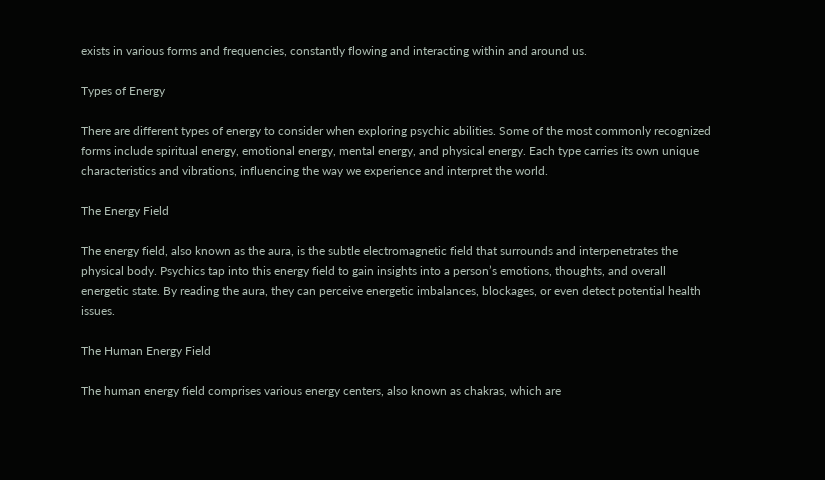exists in various forms and frequencies, constantly flowing and interacting within and around us.

Types of Energy

There are different types of energy to consider when exploring psychic abilities. Some of the most commonly recognized forms include spiritual energy, emotional energy, mental energy, and physical energy. Each type carries its own unique characteristics and vibrations, influencing the way we experience and interpret the world.

The Energy Field

The energy field, also known as the aura, is the subtle electromagnetic field that surrounds and interpenetrates the physical body. Psychics tap into this energy field to gain insights into a person’s emotions, thoughts, and overall energetic state. By reading the aura, they can perceive energetic imbalances, blockages, or even detect potential health issues.

The Human Energy Field

The human energy field comprises various energy centers, also known as chakras, which are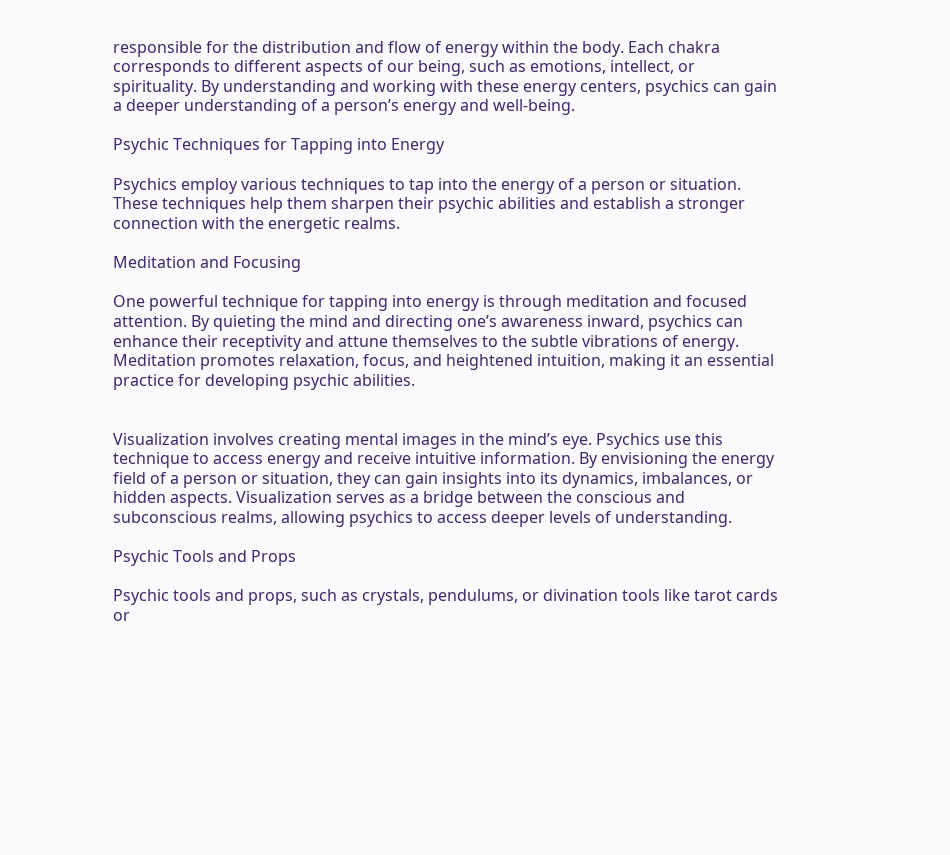responsible for the distribution and flow of energy within the body. Each chakra corresponds to different aspects of our being, such as emotions, intellect, or spirituality. By understanding and working with these energy centers, psychics can gain a deeper understanding of a person’s energy and well-being.

Psychic Techniques for Tapping into Energy

Psychics employ various techniques to tap into the energy of a person or situation. These techniques help them sharpen their psychic abilities and establish a stronger connection with the energetic realms.

Meditation and Focusing

One powerful technique for tapping into energy is through meditation and focused attention. By quieting the mind and directing one’s awareness inward, psychics can enhance their receptivity and attune themselves to the subtle vibrations of energy. Meditation promotes relaxation, focus, and heightened intuition, making it an essential practice for developing psychic abilities.


Visualization involves creating mental images in the mind’s eye. Psychics use this technique to access energy and receive intuitive information. By envisioning the energy field of a person or situation, they can gain insights into its dynamics, imbalances, or hidden aspects. Visualization serves as a bridge between the conscious and subconscious realms, allowing psychics to access deeper levels of understanding.

Psychic Tools and Props

Psychic tools and props, such as crystals, pendulums, or divination tools like tarot cards or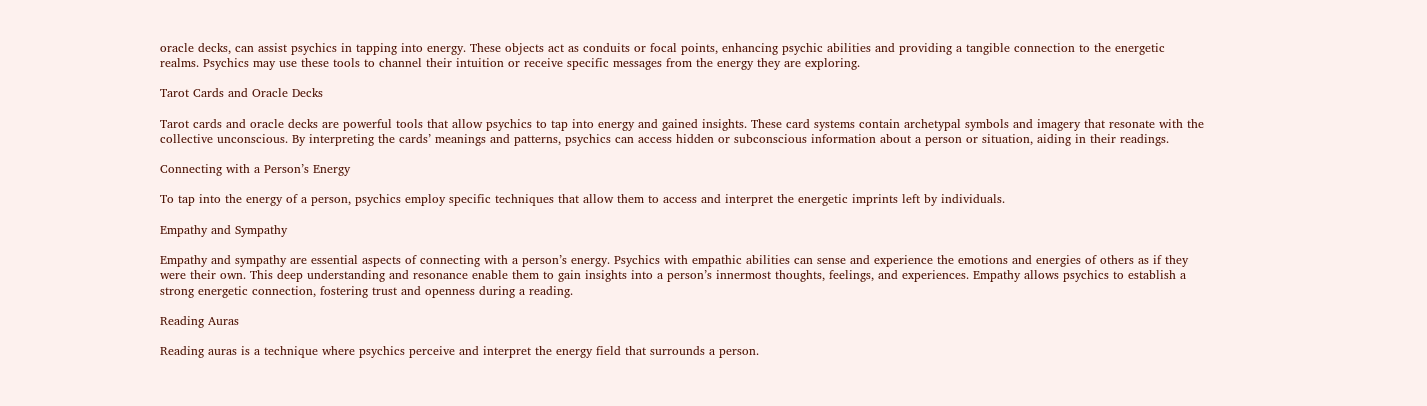oracle decks, can assist psychics in tapping into energy. These objects act as conduits or focal points, enhancing psychic abilities and providing a tangible connection to the energetic realms. Psychics may use these tools to channel their intuition or receive specific messages from the energy they are exploring.

Tarot Cards and Oracle Decks

Tarot cards and oracle decks are powerful tools that allow psychics to tap into energy and gained insights. These card systems contain archetypal symbols and imagery that resonate with the collective unconscious. By interpreting the cards’ meanings and patterns, psychics can access hidden or subconscious information about a person or situation, aiding in their readings.

Connecting with a Person’s Energy

To tap into the energy of a person, psychics employ specific techniques that allow them to access and interpret the energetic imprints left by individuals.

Empathy and Sympathy

Empathy and sympathy are essential aspects of connecting with a person’s energy. Psychics with empathic abilities can sense and experience the emotions and energies of others as if they were their own. This deep understanding and resonance enable them to gain insights into a person’s innermost thoughts, feelings, and experiences. Empathy allows psychics to establish a strong energetic connection, fostering trust and openness during a reading.

Reading Auras

Reading auras is a technique where psychics perceive and interpret the energy field that surrounds a person.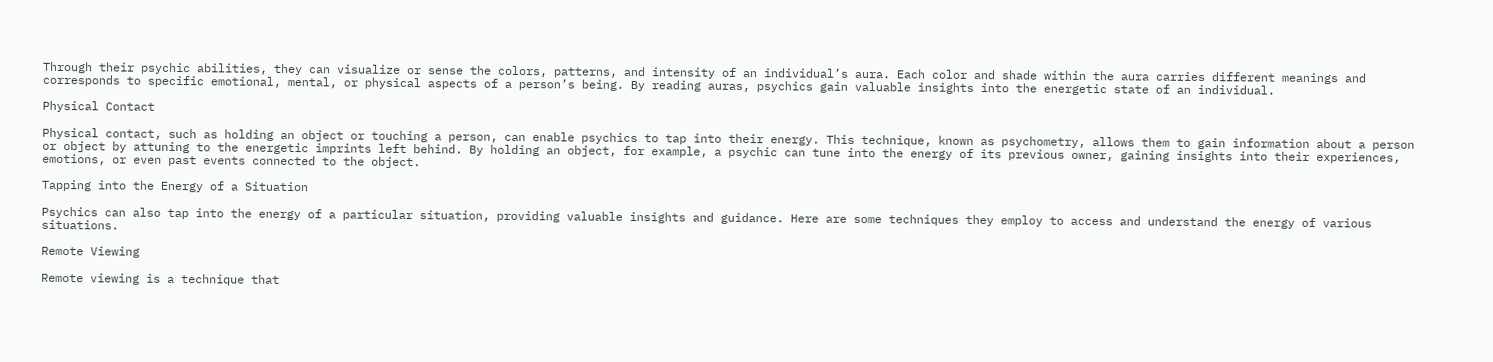Through their psychic abilities, they can visualize or sense the colors, patterns, and intensity of an individual’s aura. Each color and shade within the aura carries different meanings and corresponds to specific emotional, mental, or physical aspects of a person’s being. By reading auras, psychics gain valuable insights into the energetic state of an individual.

Physical Contact

Physical contact, such as holding an object or touching a person, can enable psychics to tap into their energy. This technique, known as psychometry, allows them to gain information about a person or object by attuning to the energetic imprints left behind. By holding an object, for example, a psychic can tune into the energy of its previous owner, gaining insights into their experiences, emotions, or even past events connected to the object.

Tapping into the Energy of a Situation

Psychics can also tap into the energy of a particular situation, providing valuable insights and guidance. Here are some techniques they employ to access and understand the energy of various situations.

Remote Viewing

Remote viewing is a technique that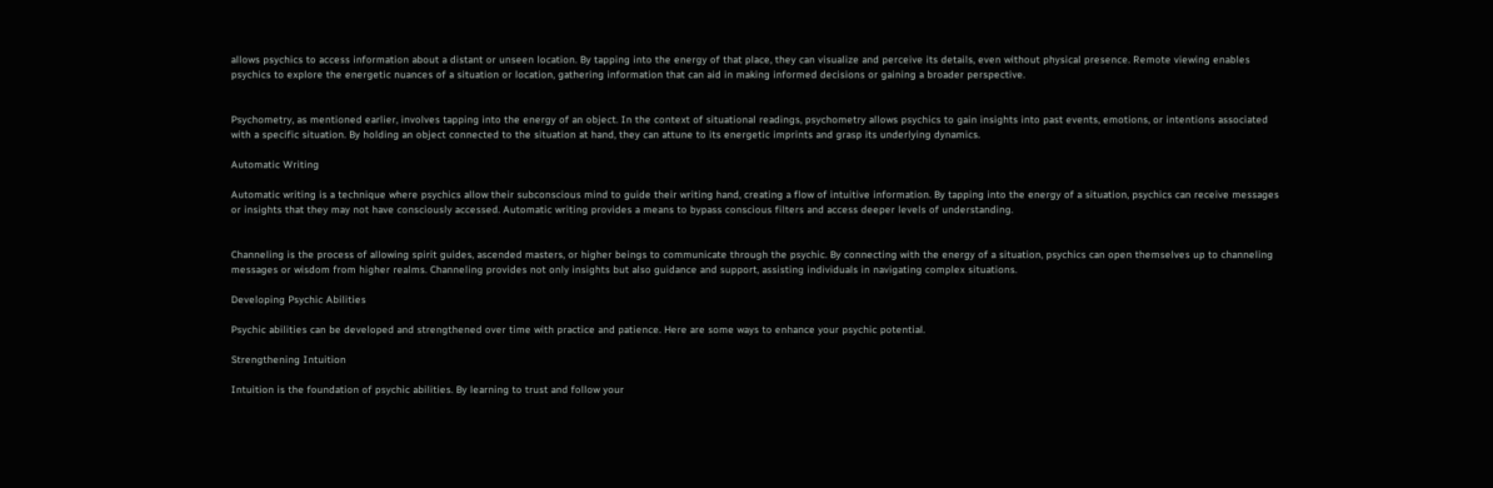allows psychics to access information about a distant or unseen location. By tapping into the energy of that place, they can visualize and perceive its details, even without physical presence. Remote viewing enables psychics to explore the energetic nuances of a situation or location, gathering information that can aid in making informed decisions or gaining a broader perspective.


Psychometry, as mentioned earlier, involves tapping into the energy of an object. In the context of situational readings, psychometry allows psychics to gain insights into past events, emotions, or intentions associated with a specific situation. By holding an object connected to the situation at hand, they can attune to its energetic imprints and grasp its underlying dynamics.

Automatic Writing

Automatic writing is a technique where psychics allow their subconscious mind to guide their writing hand, creating a flow of intuitive information. By tapping into the energy of a situation, psychics can receive messages or insights that they may not have consciously accessed. Automatic writing provides a means to bypass conscious filters and access deeper levels of understanding.


Channeling is the process of allowing spirit guides, ascended masters, or higher beings to communicate through the psychic. By connecting with the energy of a situation, psychics can open themselves up to channeling messages or wisdom from higher realms. Channeling provides not only insights but also guidance and support, assisting individuals in navigating complex situations.

Developing Psychic Abilities

Psychic abilities can be developed and strengthened over time with practice and patience. Here are some ways to enhance your psychic potential.

Strengthening Intuition

Intuition is the foundation of psychic abilities. By learning to trust and follow your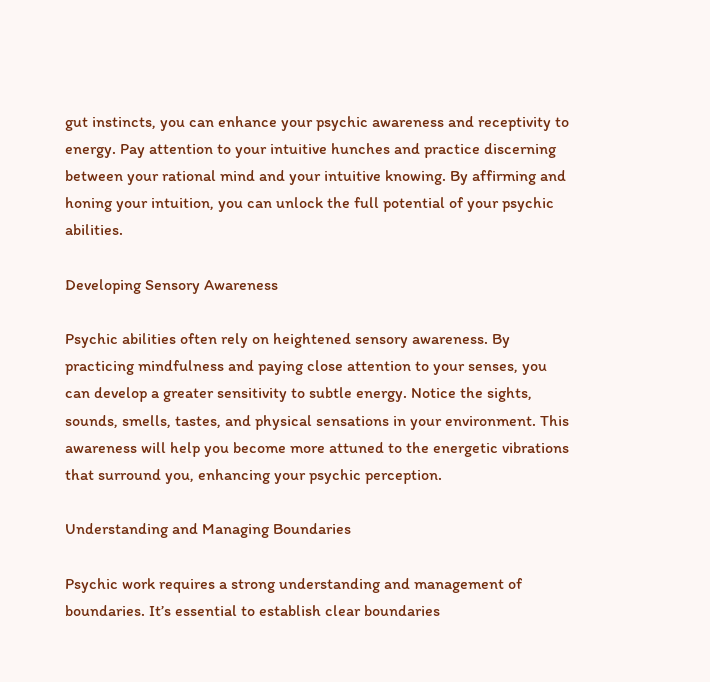gut instincts, you can enhance your psychic awareness and receptivity to energy. Pay attention to your intuitive hunches and practice discerning between your rational mind and your intuitive knowing. By affirming and honing your intuition, you can unlock the full potential of your psychic abilities.

Developing Sensory Awareness

Psychic abilities often rely on heightened sensory awareness. By practicing mindfulness and paying close attention to your senses, you can develop a greater sensitivity to subtle energy. Notice the sights, sounds, smells, tastes, and physical sensations in your environment. This awareness will help you become more attuned to the energetic vibrations that surround you, enhancing your psychic perception.

Understanding and Managing Boundaries

Psychic work requires a strong understanding and management of boundaries. It’s essential to establish clear boundaries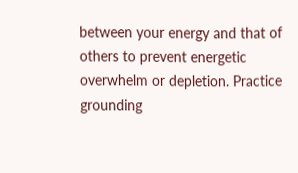between your energy and that of others to prevent energetic overwhelm or depletion. Practice grounding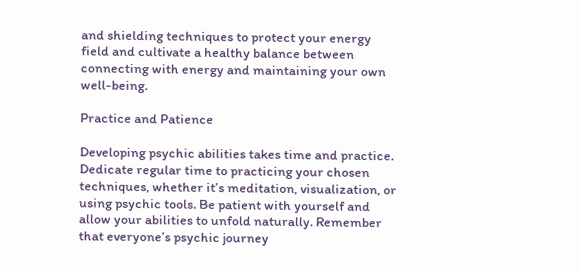and shielding techniques to protect your energy field and cultivate a healthy balance between connecting with energy and maintaining your own well-being.

Practice and Patience

Developing psychic abilities takes time and practice. Dedicate regular time to practicing your chosen techniques, whether it’s meditation, visualization, or using psychic tools. Be patient with yourself and allow your abilities to unfold naturally. Remember that everyone’s psychic journey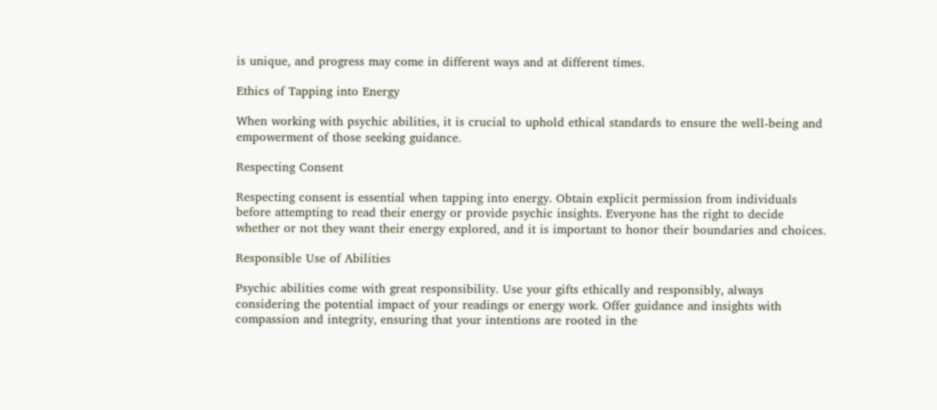is unique, and progress may come in different ways and at different times.

Ethics of Tapping into Energy

When working with psychic abilities, it is crucial to uphold ethical standards to ensure the well-being and empowerment of those seeking guidance.

Respecting Consent

Respecting consent is essential when tapping into energy. Obtain explicit permission from individuals before attempting to read their energy or provide psychic insights. Everyone has the right to decide whether or not they want their energy explored, and it is important to honor their boundaries and choices.

Responsible Use of Abilities

Psychic abilities come with great responsibility. Use your gifts ethically and responsibly, always considering the potential impact of your readings or energy work. Offer guidance and insights with compassion and integrity, ensuring that your intentions are rooted in the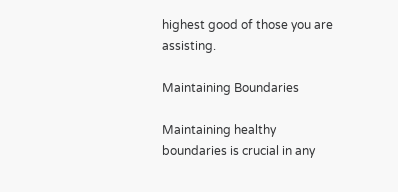highest good of those you are assisting.

Maintaining Boundaries

Maintaining healthy boundaries is crucial in any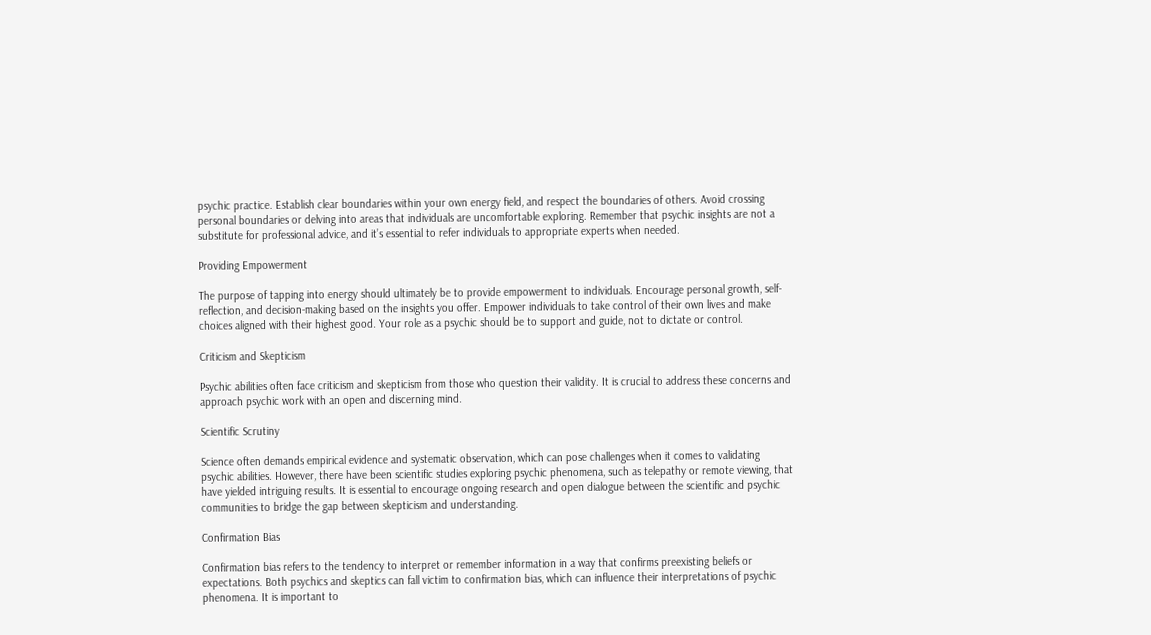psychic practice. Establish clear boundaries within your own energy field, and respect the boundaries of others. Avoid crossing personal boundaries or delving into areas that individuals are uncomfortable exploring. Remember that psychic insights are not a substitute for professional advice, and it’s essential to refer individuals to appropriate experts when needed.

Providing Empowerment

The purpose of tapping into energy should ultimately be to provide empowerment to individuals. Encourage personal growth, self-reflection, and decision-making based on the insights you offer. Empower individuals to take control of their own lives and make choices aligned with their highest good. Your role as a psychic should be to support and guide, not to dictate or control.

Criticism and Skepticism

Psychic abilities often face criticism and skepticism from those who question their validity. It is crucial to address these concerns and approach psychic work with an open and discerning mind.

Scientific Scrutiny

Science often demands empirical evidence and systematic observation, which can pose challenges when it comes to validating psychic abilities. However, there have been scientific studies exploring psychic phenomena, such as telepathy or remote viewing, that have yielded intriguing results. It is essential to encourage ongoing research and open dialogue between the scientific and psychic communities to bridge the gap between skepticism and understanding.

Confirmation Bias

Confirmation bias refers to the tendency to interpret or remember information in a way that confirms preexisting beliefs or expectations. Both psychics and skeptics can fall victim to confirmation bias, which can influence their interpretations of psychic phenomena. It is important to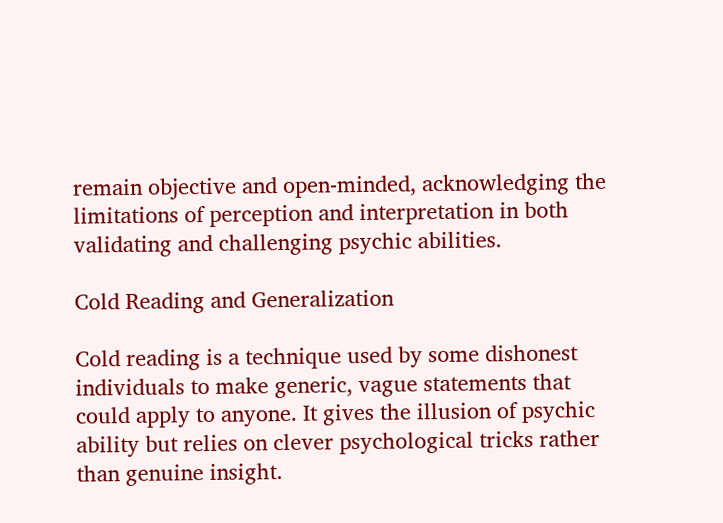remain objective and open-minded, acknowledging the limitations of perception and interpretation in both validating and challenging psychic abilities.

Cold Reading and Generalization

Cold reading is a technique used by some dishonest individuals to make generic, vague statements that could apply to anyone. It gives the illusion of psychic ability but relies on clever psychological tricks rather than genuine insight.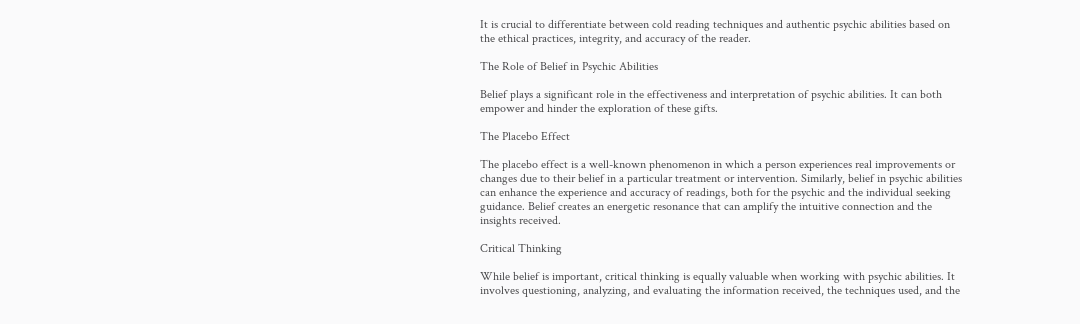It is crucial to differentiate between cold reading techniques and authentic psychic abilities based on the ethical practices, integrity, and accuracy of the reader.

The Role of Belief in Psychic Abilities

Belief plays a significant role in the effectiveness and interpretation of psychic abilities. It can both empower and hinder the exploration of these gifts.

The Placebo Effect

The placebo effect is a well-known phenomenon in which a person experiences real improvements or changes due to their belief in a particular treatment or intervention. Similarly, belief in psychic abilities can enhance the experience and accuracy of readings, both for the psychic and the individual seeking guidance. Belief creates an energetic resonance that can amplify the intuitive connection and the insights received.

Critical Thinking

While belief is important, critical thinking is equally valuable when working with psychic abilities. It involves questioning, analyzing, and evaluating the information received, the techniques used, and the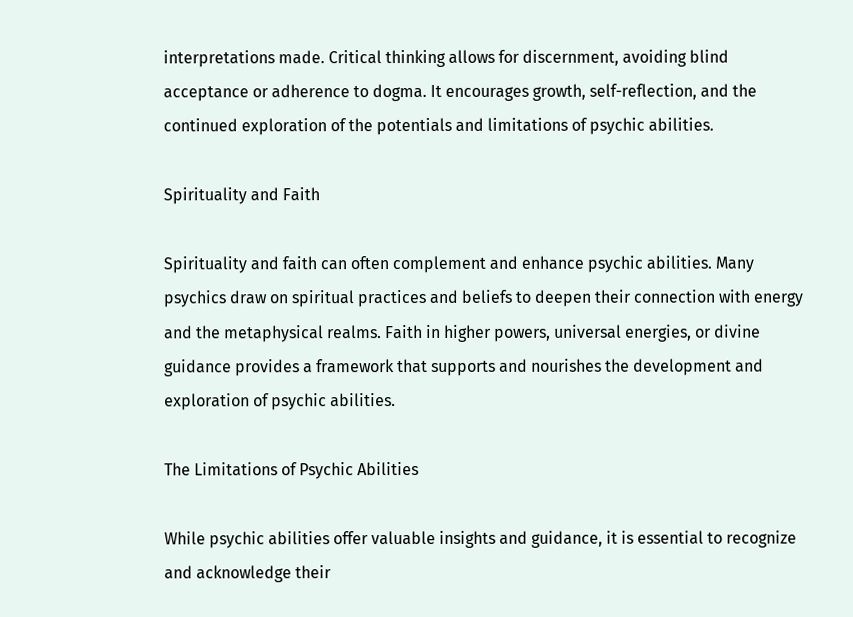interpretations made. Critical thinking allows for discernment, avoiding blind acceptance or adherence to dogma. It encourages growth, self-reflection, and the continued exploration of the potentials and limitations of psychic abilities.

Spirituality and Faith

Spirituality and faith can often complement and enhance psychic abilities. Many psychics draw on spiritual practices and beliefs to deepen their connection with energy and the metaphysical realms. Faith in higher powers, universal energies, or divine guidance provides a framework that supports and nourishes the development and exploration of psychic abilities.

The Limitations of Psychic Abilities

While psychic abilities offer valuable insights and guidance, it is essential to recognize and acknowledge their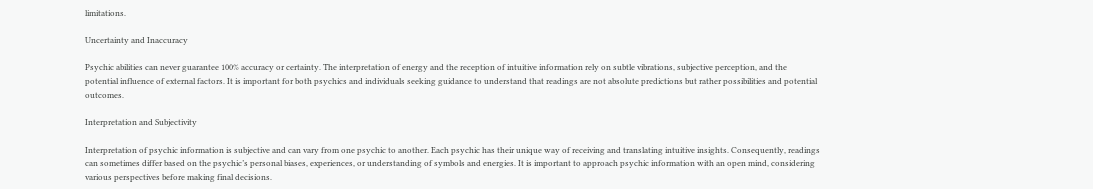limitations.

Uncertainty and Inaccuracy

Psychic abilities can never guarantee 100% accuracy or certainty. The interpretation of energy and the reception of intuitive information rely on subtle vibrations, subjective perception, and the potential influence of external factors. It is important for both psychics and individuals seeking guidance to understand that readings are not absolute predictions but rather possibilities and potential outcomes.

Interpretation and Subjectivity

Interpretation of psychic information is subjective and can vary from one psychic to another. Each psychic has their unique way of receiving and translating intuitive insights. Consequently, readings can sometimes differ based on the psychic’s personal biases, experiences, or understanding of symbols and energies. It is important to approach psychic information with an open mind, considering various perspectives before making final decisions.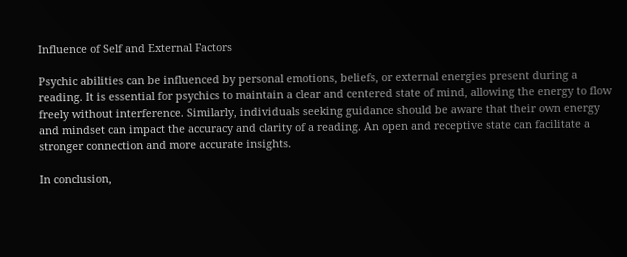Influence of Self and External Factors

Psychic abilities can be influenced by personal emotions, beliefs, or external energies present during a reading. It is essential for psychics to maintain a clear and centered state of mind, allowing the energy to flow freely without interference. Similarly, individuals seeking guidance should be aware that their own energy and mindset can impact the accuracy and clarity of a reading. An open and receptive state can facilitate a stronger connection and more accurate insights.

In conclusion,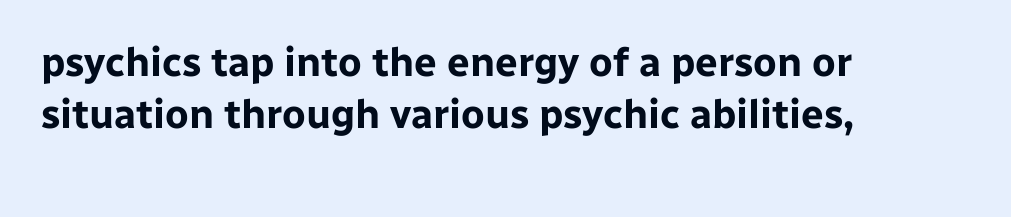psychics tap into the energy of a person or situation through various psychic abilities,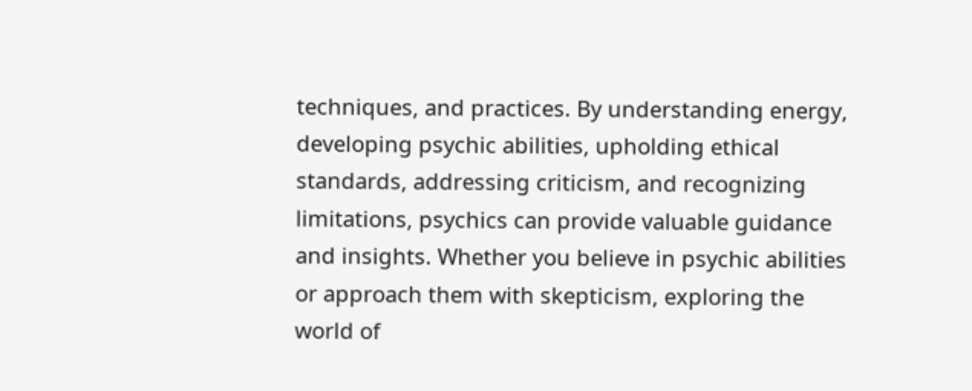techniques, and practices. By understanding energy, developing psychic abilities, upholding ethical standards, addressing criticism, and recognizing limitations, psychics can provide valuable guidance and insights. Whether you believe in psychic abilities or approach them with skepticism, exploring the world of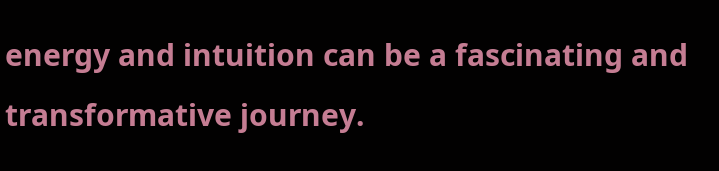energy and intuition can be a fascinating and transformative journey.